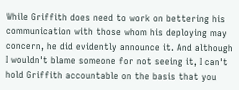While Griffith does need to work on bettering his communication with those whom his deploying may concern, he did evidently announce it. And although I wouldn't blame someone for not seeing it, I can't hold Griffith accountable on the basis that you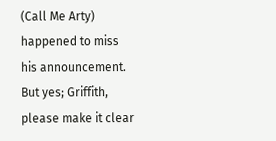(Call Me Arty) happened to miss his announcement. But yes; Griffith, please make it clear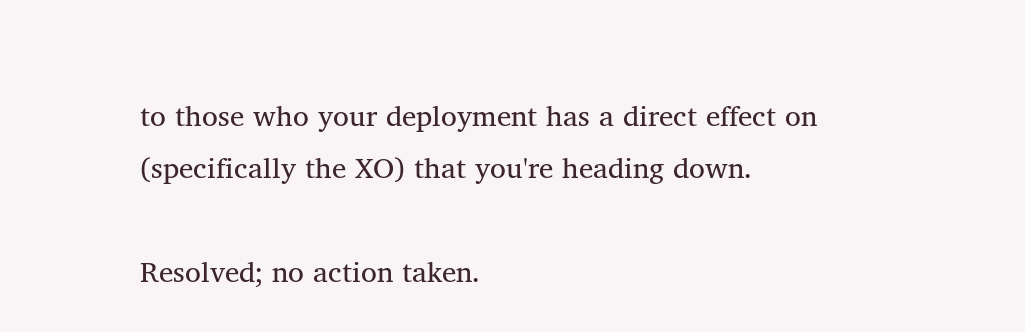to those who your deployment has a direct effect on (specifically the XO) that you're heading down.

Resolved; no action taken.